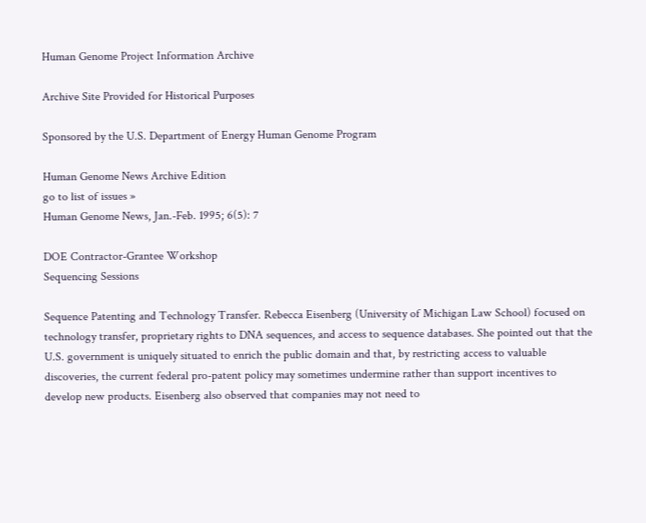Human Genome Project Information Archive

Archive Site Provided for Historical Purposes

Sponsored by the U.S. Department of Energy Human Genome Program

Human Genome News Archive Edition
go to list of issues »
Human Genome News, Jan.-Feb. 1995; 6(5): 7

DOE Contractor-Grantee Workshop
Sequencing Sessions

Sequence Patenting and Technology Transfer. Rebecca Eisenberg (University of Michigan Law School) focused on technology transfer, proprietary rights to DNA sequences, and access to sequence databases. She pointed out that the U.S. government is uniquely situated to enrich the public domain and that, by restricting access to valuable discoveries, the current federal pro-patent policy may sometimes undermine rather than support incentives to develop new products. Eisenberg also observed that companies may not need to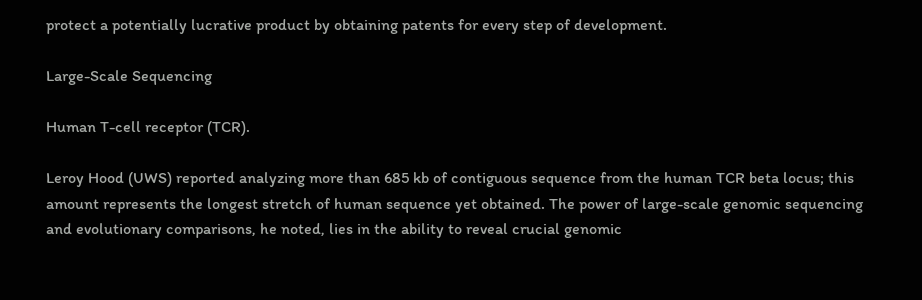protect a potentially lucrative product by obtaining patents for every step of development.

Large-Scale Sequencing

Human T-cell receptor (TCR).

Leroy Hood (UWS) reported analyzing more than 685 kb of contiguous sequence from the human TCR beta locus; this amount represents the longest stretch of human sequence yet obtained. The power of large-scale genomic sequencing and evolutionary comparisons, he noted, lies in the ability to reveal crucial genomic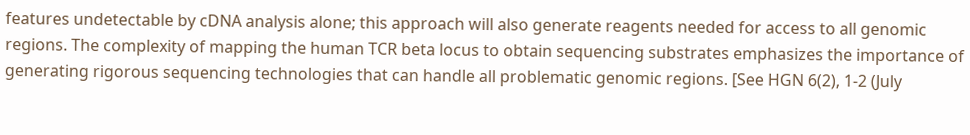features undetectable by cDNA analysis alone; this approach will also generate reagents needed for access to all genomic regions. The complexity of mapping the human TCR beta locus to obtain sequencing substrates emphasizes the importance of generating rigorous sequencing technologies that can handle all problematic genomic regions. [See HGN 6(2), 1-2 (July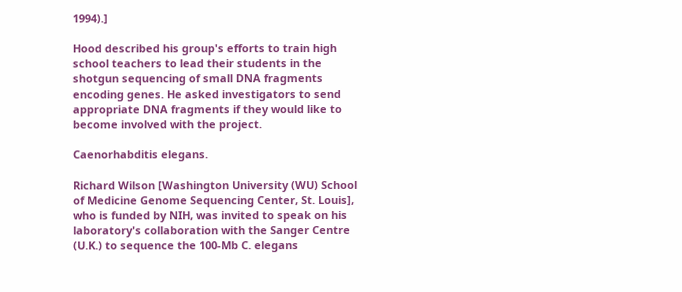1994).]

Hood described his group's efforts to train high school teachers to lead their students in the shotgun sequencing of small DNA fragments encoding genes. He asked investigators to send appropriate DNA fragments if they would like to become involved with the project.

Caenorhabditis elegans.

Richard Wilson [Washington University (WU) School of Medicine Genome Sequencing Center, St. Louis], who is funded by NIH, was invited to speak on his laboratory's collaboration with the Sanger Centre (U.K.) to sequence the 100-Mb C. elegans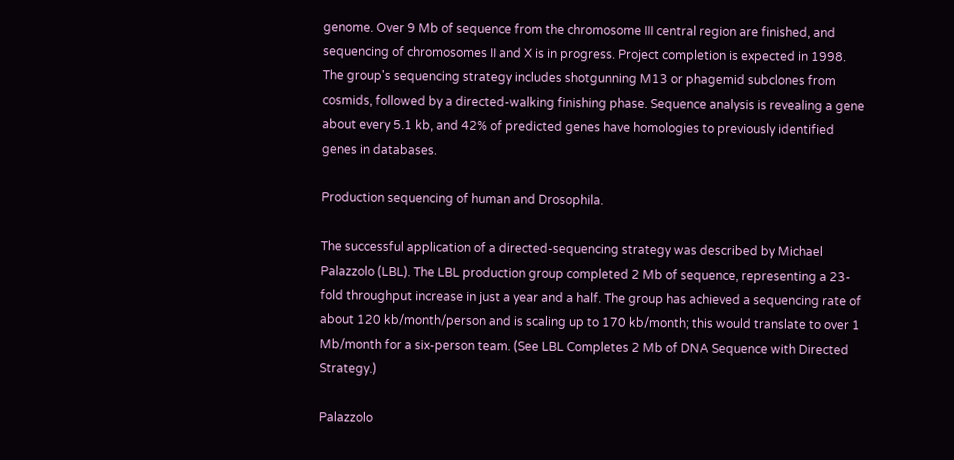genome. Over 9 Mb of sequence from the chromosome III central region are finished, and sequencing of chromosomes II and X is in progress. Project completion is expected in 1998. The group's sequencing strategy includes shotgunning M13 or phagemid subclones from cosmids, followed by a directed-walking finishing phase. Sequence analysis is revealing a gene about every 5.1 kb, and 42% of predicted genes have homologies to previously identified genes in databases.

Production sequencing of human and Drosophila.

The successful application of a directed-sequencing strategy was described by Michael Palazzolo (LBL). The LBL production group completed 2 Mb of sequence, representing a 23-fold throughput increase in just a year and a half. The group has achieved a sequencing rate of about 120 kb/month/person and is scaling up to 170 kb/month; this would translate to over 1 Mb/month for a six-person team. (See LBL Completes 2 Mb of DNA Sequence with Directed Strategy.)

Palazzolo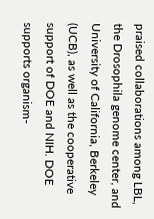praised collaborations among LBL, the Drosophila genome center, and University of California, Berkeley (UCB), as well as the cooperative support of DOE and NIH. DOE supports organism-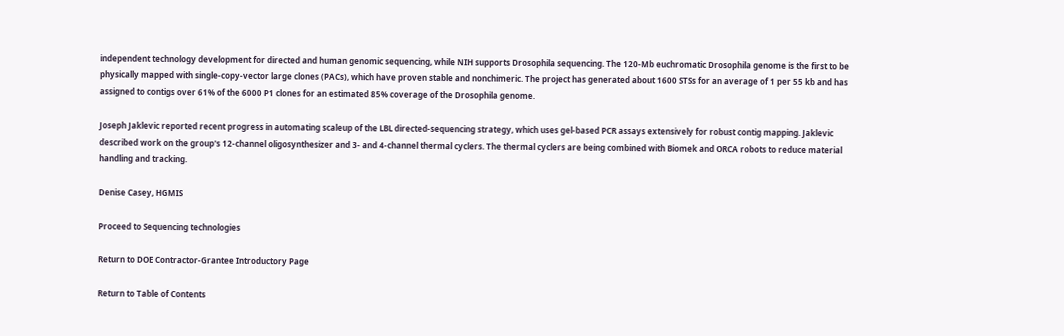independent technology development for directed and human genomic sequencing, while NIH supports Drosophila sequencing. The 120-Mb euchromatic Drosophila genome is the first to be physically mapped with single-copy-vector large clones (PACs), which have proven stable and nonchimeric. The project has generated about 1600 STSs for an average of 1 per 55 kb and has assigned to contigs over 61% of the 6000 P1 clones for an estimated 85% coverage of the Drosophila genome.

Joseph Jaklevic reported recent progress in automating scaleup of the LBL directed-sequencing strategy, which uses gel-based PCR assays extensively for robust contig mapping. Jaklevic described work on the group's 12-channel oligosynthesizer and 3- and 4-channel thermal cyclers. The thermal cyclers are being combined with Biomek and ORCA robots to reduce material handling and tracking.

Denise Casey, HGMIS

Proceed to Sequencing technologies

Return to DOE Contractor-Grantee Introductory Page

Return to Table of Contents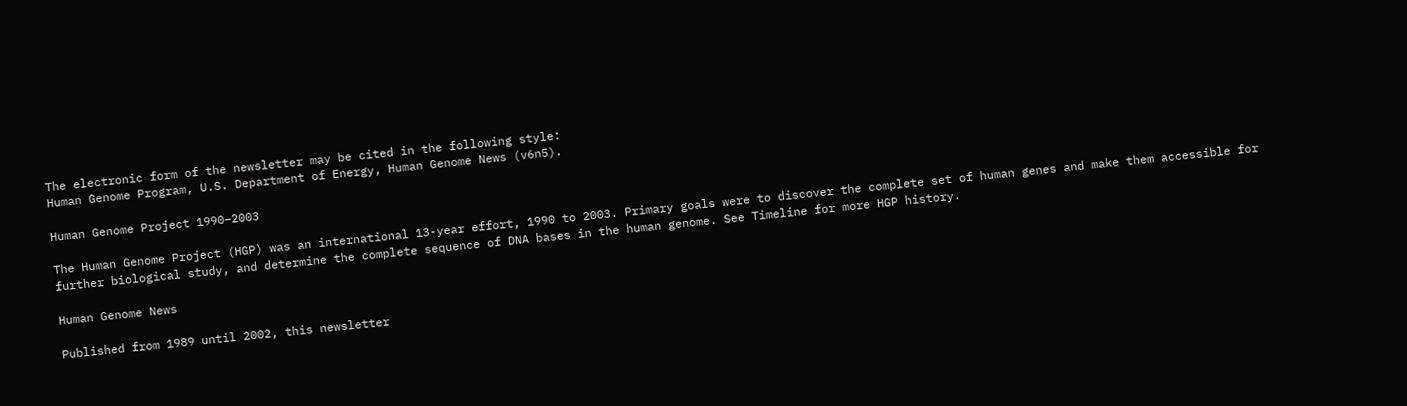The electronic form of the newsletter may be cited in the following style:
Human Genome Program, U.S. Department of Energy, Human Genome News (v6n5).

Human Genome Project 1990–2003

The Human Genome Project (HGP) was an international 13-year effort, 1990 to 2003. Primary goals were to discover the complete set of human genes and make them accessible for further biological study, and determine the complete sequence of DNA bases in the human genome. See Timeline for more HGP history.

Human Genome News

Published from 1989 until 2002, this newsletter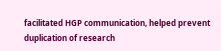facilitated HGP communication, helped prevent duplication of research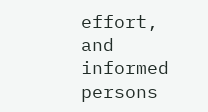effort, and informed persons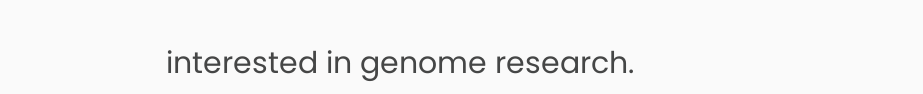interested in genome research.